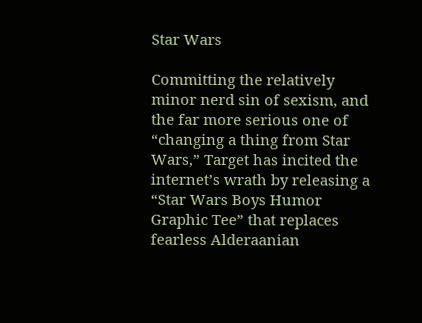Star Wars

Committing the relatively minor nerd sin of sexism, and the far more serious one of “changing a thing from Star Wars,” Target has incited the internet’s wrath by releasing a “Star Wars Boys Humor Graphic Tee” that replaces fearless Alderaanian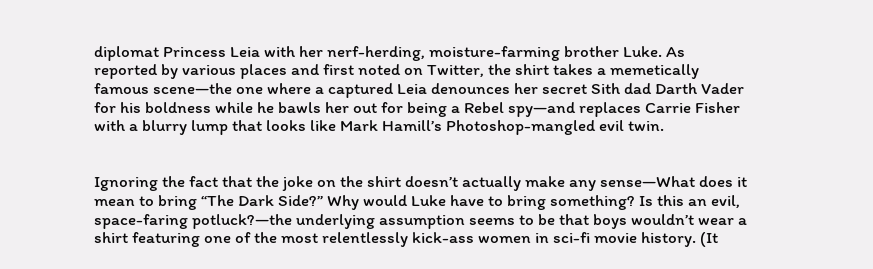diplomat Princess Leia with her nerf-herding, moisture-farming brother Luke. As reported by various places and first noted on Twitter, the shirt takes a memetically famous scene—the one where a captured Leia denounces her secret Sith dad Darth Vader for his boldness while he bawls her out for being a Rebel spy—and replaces Carrie Fisher with a blurry lump that looks like Mark Hamill’s Photoshop-mangled evil twin.


Ignoring the fact that the joke on the shirt doesn’t actually make any sense—What does it mean to bring “The Dark Side?” Why would Luke have to bring something? Is this an evil, space-faring potluck?—the underlying assumption seems to be that boys wouldn’t wear a shirt featuring one of the most relentlessly kick-ass women in sci-fi movie history. (It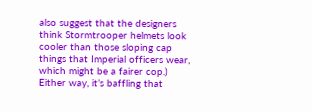also suggest that the designers think Stormtrooper helmets look cooler than those sloping cap things that Imperial officers wear, which might be a fairer cop.) Either way, it’s baffling that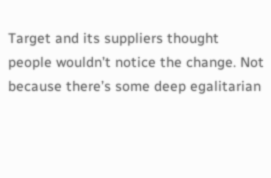Target and its suppliers thought people wouldn’t notice the change. Not because there’s some deep egalitarian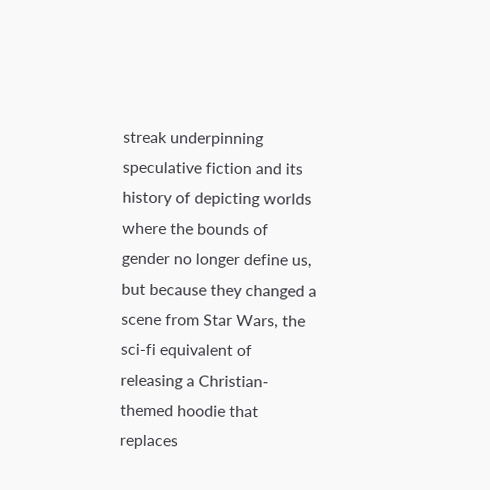streak underpinning speculative fiction and its history of depicting worlds where the bounds of gender no longer define us, but because they changed a scene from Star Wars, the sci-fi equivalent of releasing a Christian-themed hoodie that replaces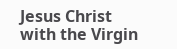Jesus Christ with the Virgin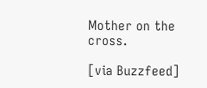Mother on the cross.

[via Buzzfeed]